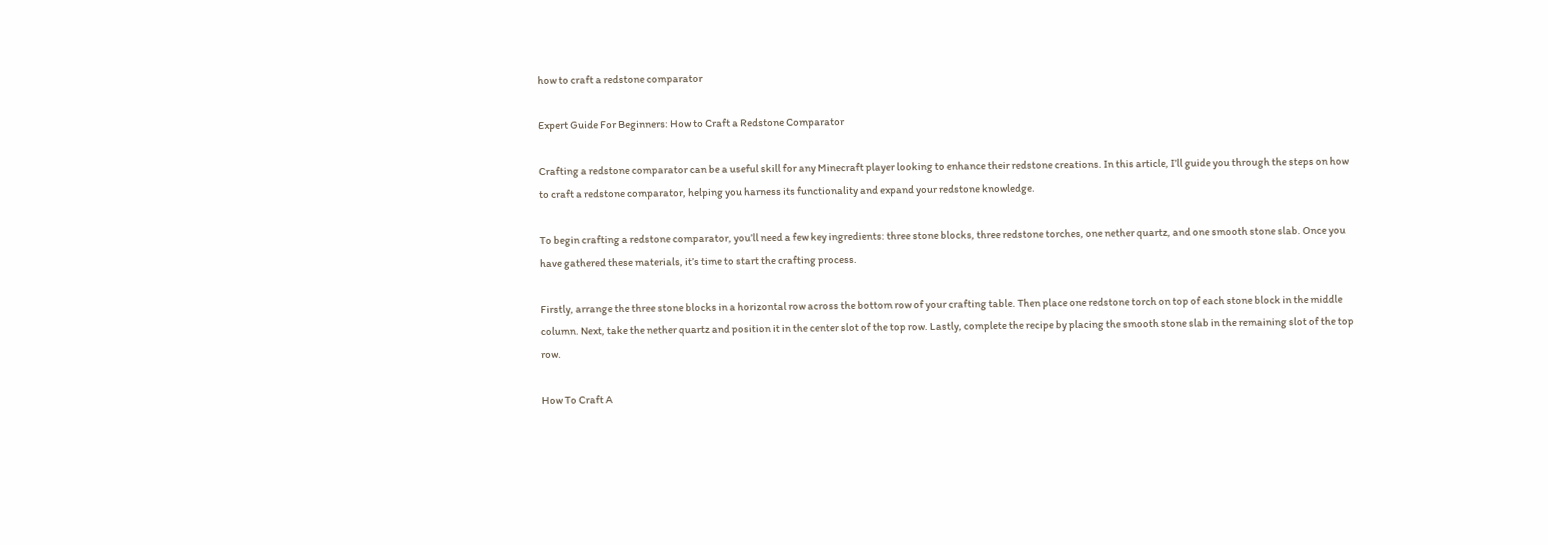how to craft a redstone comparator

Expert Guide For Beginners: How to Craft a Redstone Comparator

Crafting a redstone comparator can be a useful skill for any Minecraft player looking to enhance their redstone creations. In this article, I’ll guide you through the steps on how to craft a redstone comparator, helping you harness its functionality and expand your redstone knowledge.

To begin crafting a redstone comparator, you’ll need a few key ingredients: three stone blocks, three redstone torches, one nether quartz, and one smooth stone slab. Once you have gathered these materials, it’s time to start the crafting process.

Firstly, arrange the three stone blocks in a horizontal row across the bottom row of your crafting table. Then place one redstone torch on top of each stone block in the middle column. Next, take the nether quartz and position it in the center slot of the top row. Lastly, complete the recipe by placing the smooth stone slab in the remaining slot of the top row.

How To Craft A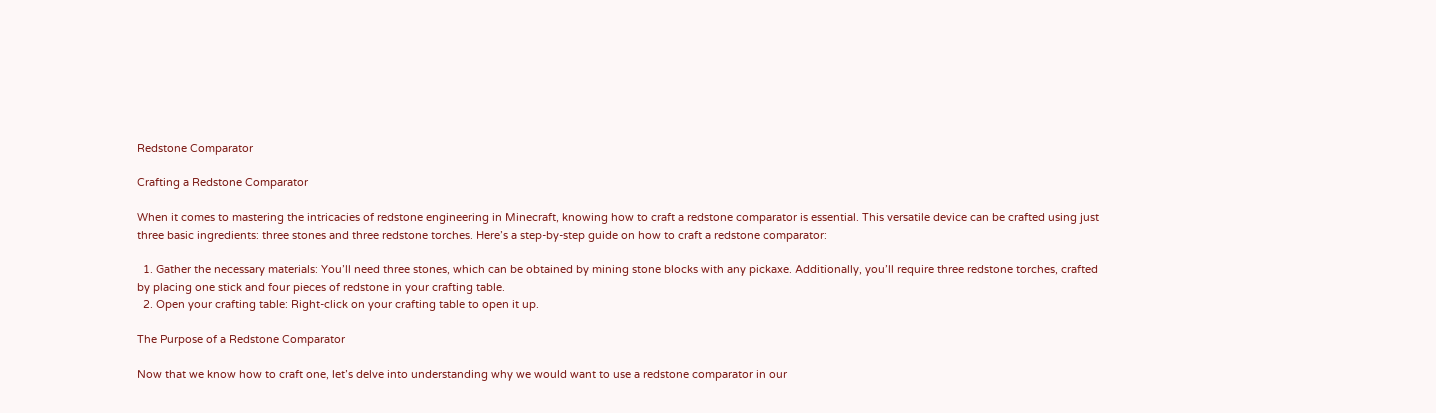Redstone Comparator

Crafting a Redstone Comparator

When it comes to mastering the intricacies of redstone engineering in Minecraft, knowing how to craft a redstone comparator is essential. This versatile device can be crafted using just three basic ingredients: three stones and three redstone torches. Here’s a step-by-step guide on how to craft a redstone comparator:

  1. Gather the necessary materials: You’ll need three stones, which can be obtained by mining stone blocks with any pickaxe. Additionally, you’ll require three redstone torches, crafted by placing one stick and four pieces of redstone in your crafting table.
  2. Open your crafting table: Right-click on your crafting table to open it up.

The Purpose of a Redstone Comparator

Now that we know how to craft one, let’s delve into understanding why we would want to use a redstone comparator in our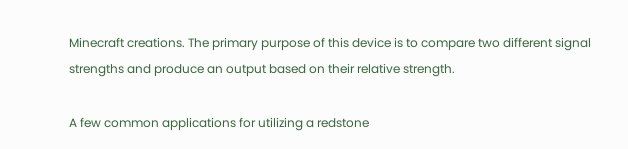Minecraft creations. The primary purpose of this device is to compare two different signal strengths and produce an output based on their relative strength.

A few common applications for utilizing a redstone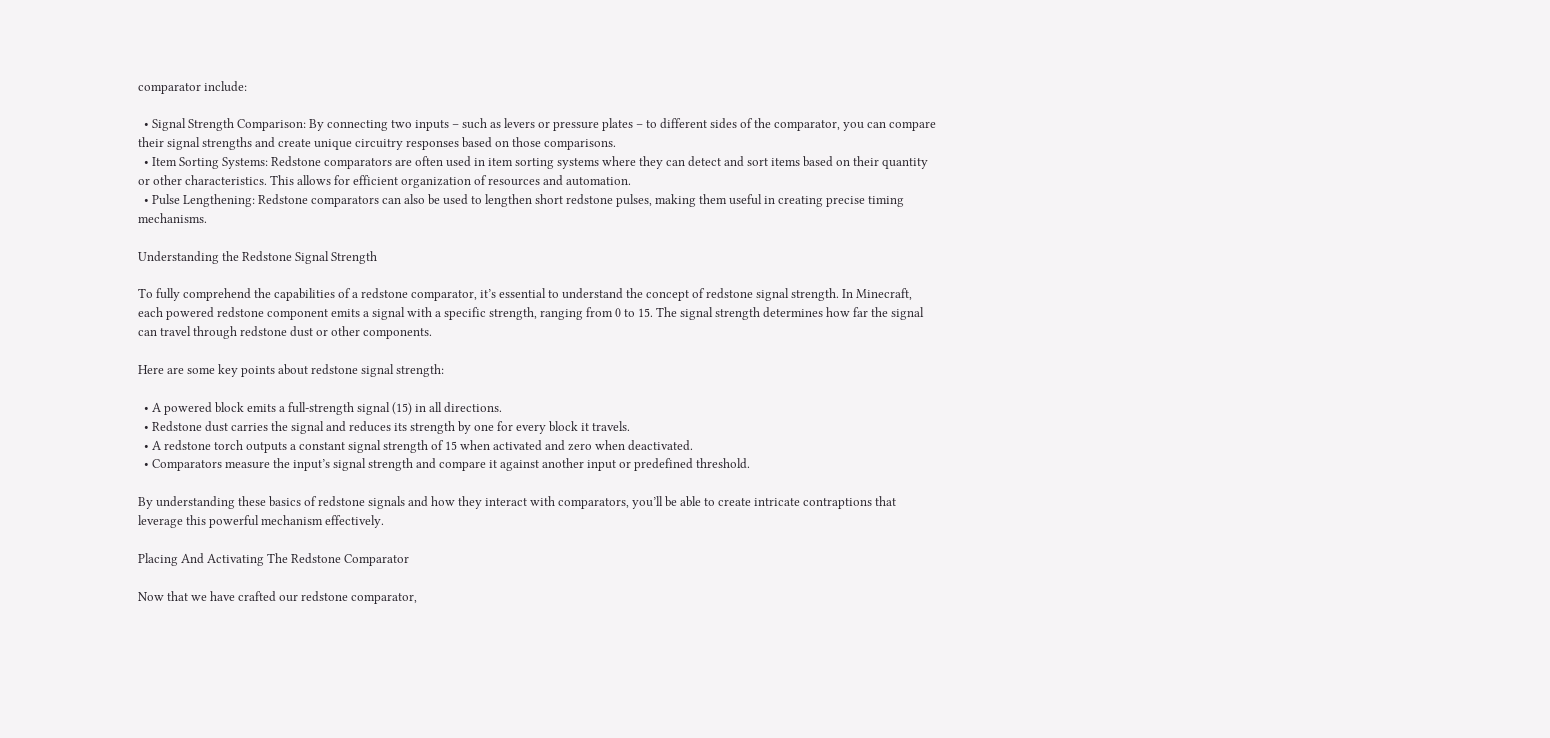comparator include:

  • Signal Strength Comparison: By connecting two inputs – such as levers or pressure plates – to different sides of the comparator, you can compare their signal strengths and create unique circuitry responses based on those comparisons.
  • Item Sorting Systems: Redstone comparators are often used in item sorting systems where they can detect and sort items based on their quantity or other characteristics. This allows for efficient organization of resources and automation.
  • Pulse Lengthening: Redstone comparators can also be used to lengthen short redstone pulses, making them useful in creating precise timing mechanisms.

Understanding the Redstone Signal Strength

To fully comprehend the capabilities of a redstone comparator, it’s essential to understand the concept of redstone signal strength. In Minecraft, each powered redstone component emits a signal with a specific strength, ranging from 0 to 15. The signal strength determines how far the signal can travel through redstone dust or other components.

Here are some key points about redstone signal strength:

  • A powered block emits a full-strength signal (15) in all directions.
  • Redstone dust carries the signal and reduces its strength by one for every block it travels.
  • A redstone torch outputs a constant signal strength of 15 when activated and zero when deactivated.
  • Comparators measure the input’s signal strength and compare it against another input or predefined threshold.

By understanding these basics of redstone signals and how they interact with comparators, you’ll be able to create intricate contraptions that leverage this powerful mechanism effectively.

Placing And Activating The Redstone Comparator

Now that we have crafted our redstone comparator,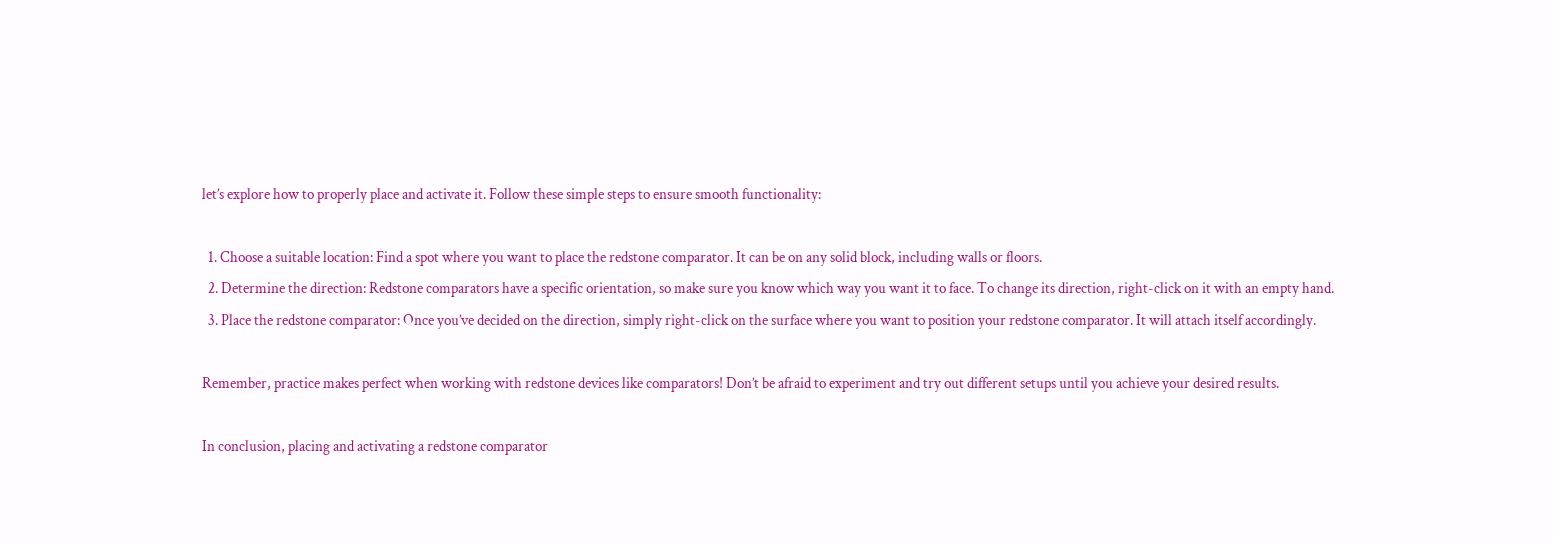let’s explore how to properly place and activate it. Follow these simple steps to ensure smooth functionality:

  1. Choose a suitable location: Find a spot where you want to place the redstone comparator. It can be on any solid block, including walls or floors.
  2. Determine the direction: Redstone comparators have a specific orientation, so make sure you know which way you want it to face. To change its direction, right-click on it with an empty hand.
  3. Place the redstone comparator: Once you’ve decided on the direction, simply right-click on the surface where you want to position your redstone comparator. It will attach itself accordingly.

Remember, practice makes perfect when working with redstone devices like comparators! Don’t be afraid to experiment and try out different setups until you achieve your desired results.

In conclusion, placing and activating a redstone comparator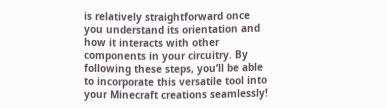is relatively straightforward once you understand its orientation and how it interacts with other components in your circuitry. By following these steps, you’ll be able to incorporate this versatile tool into your Minecraft creations seamlessly!